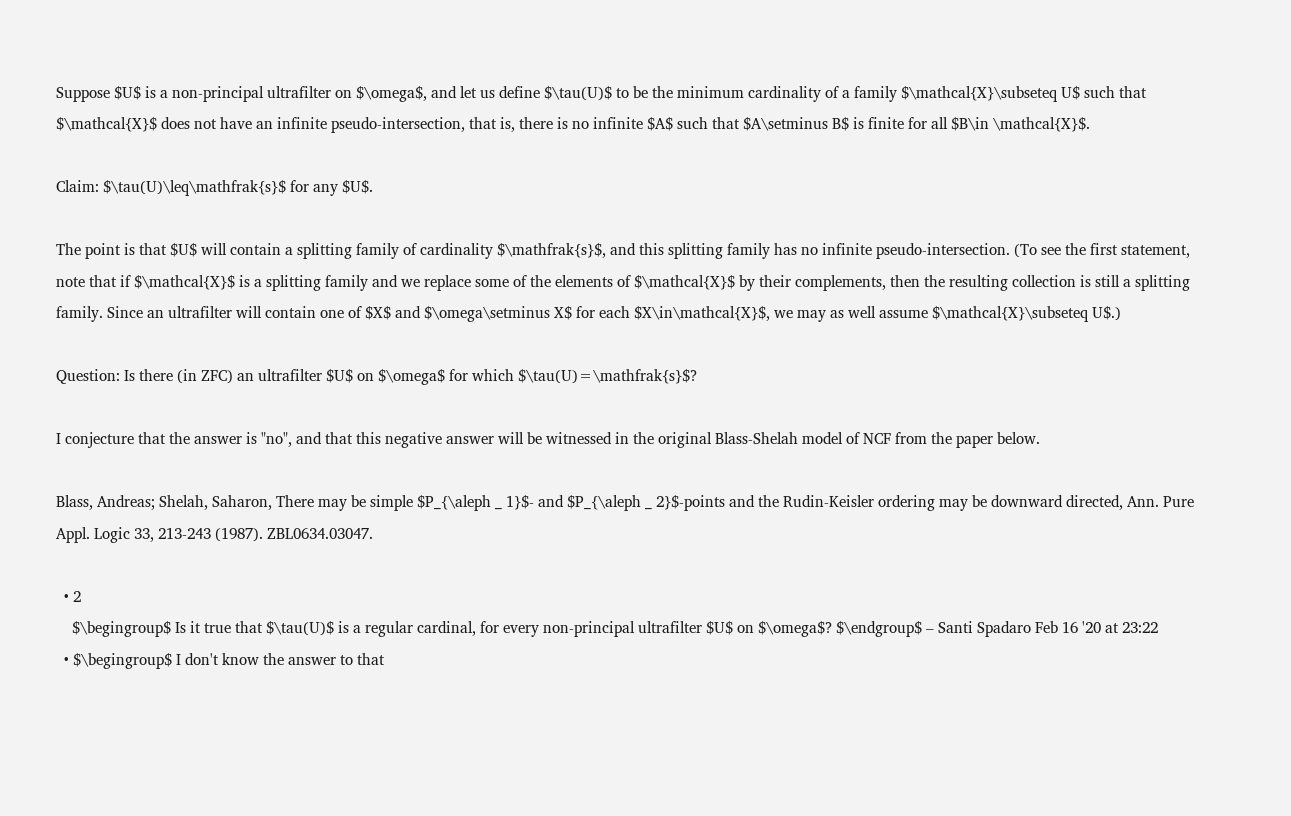Suppose $U$ is a non-principal ultrafilter on $\omega$, and let us define $\tau(U)$ to be the minimum cardinality of a family $\mathcal{X}\subseteq U$ such that $\mathcal{X}$ does not have an infinite pseudo-intersection, that is, there is no infinite $A$ such that $A\setminus B$ is finite for all $B\in \mathcal{X}$.

Claim: $\tau(U)\leq\mathfrak{s}$ for any $U$.

The point is that $U$ will contain a splitting family of cardinality $\mathfrak{s}$, and this splitting family has no infinite pseudo-intersection. (To see the first statement, note that if $\mathcal{X}$ is a splitting family and we replace some of the elements of $\mathcal{X}$ by their complements, then the resulting collection is still a splitting family. Since an ultrafilter will contain one of $X$ and $\omega\setminus X$ for each $X\in\mathcal{X}$, we may as well assume $\mathcal{X}\subseteq U$.)

Question: Is there (in ZFC) an ultrafilter $U$ on $\omega$ for which $\tau(U)=\mathfrak{s}$?

I conjecture that the answer is "no", and that this negative answer will be witnessed in the original Blass-Shelah model of NCF from the paper below.

Blass, Andreas; Shelah, Saharon, There may be simple $P_{\aleph _ 1}$- and $P_{\aleph _ 2}$-points and the Rudin-Keisler ordering may be downward directed, Ann. Pure Appl. Logic 33, 213-243 (1987). ZBL0634.03047.

  • 2
    $\begingroup$ Is it true that $\tau(U)$ is a regular cardinal, for every non-principal ultrafilter $U$ on $\omega$? $\endgroup$ – Santi Spadaro Feb 16 '20 at 23:22
  • $\begingroup$ I don't know the answer to that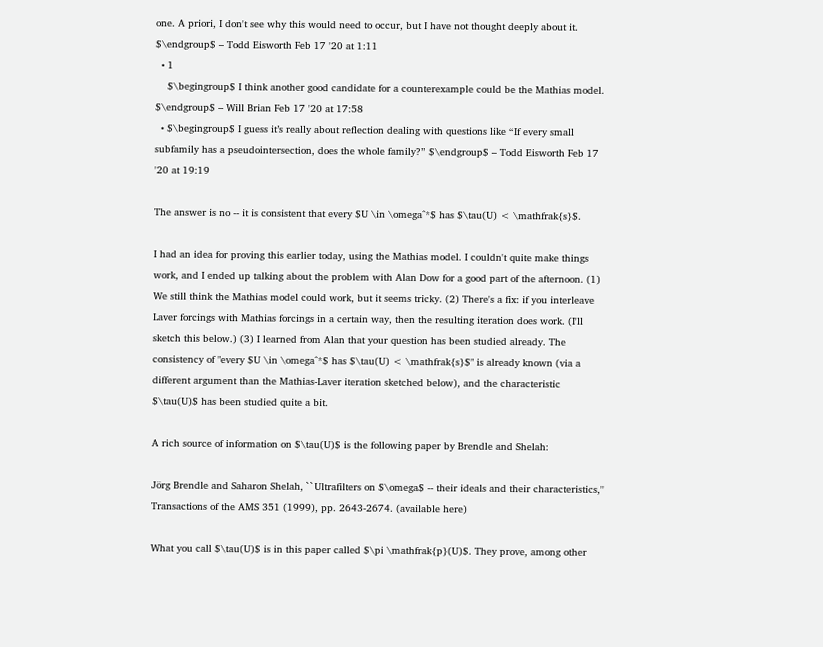one. A priori, I don't see why this would need to occur, but I have not thought deeply about it. $\endgroup$ – Todd Eisworth Feb 17 '20 at 1:11
  • 1
    $\begingroup$ I think another good candidate for a counterexample could be the Mathias model. $\endgroup$ – Will Brian Feb 17 '20 at 17:58
  • $\begingroup$ I guess it’s really about reflection dealing with questions like “If every small subfamily has a pseudointersection, does the whole family?” $\endgroup$ – Todd Eisworth Feb 17 '20 at 19:19

The answer is no -- it is consistent that every $U \in \omega^*$ has $\tau(U) < \mathfrak{s}$.

I had an idea for proving this earlier today, using the Mathias model. I couldn't quite make things work, and I ended up talking about the problem with Alan Dow for a good part of the afternoon. (1) We still think the Mathias model could work, but it seems tricky. (2) There's a fix: if you interleave Laver forcings with Mathias forcings in a certain way, then the resulting iteration does work. (I'll sketch this below.) (3) I learned from Alan that your question has been studied already. The consistency of "every $U \in \omega^*$ has $\tau(U) < \mathfrak{s}$" is already known (via a different argument than the Mathias-Laver iteration sketched below), and the characteristic $\tau(U)$ has been studied quite a bit.

A rich source of information on $\tau(U)$ is the following paper by Brendle and Shelah:

Jörg Brendle and Saharon Shelah, ``Ultrafilters on $\omega$ -- their ideals and their characteristics,'' Transactions of the AMS 351 (1999), pp. 2643-2674. (available here)

What you call $\tau(U)$ is in this paper called $\pi \mathfrak{p}(U)$. They prove, among other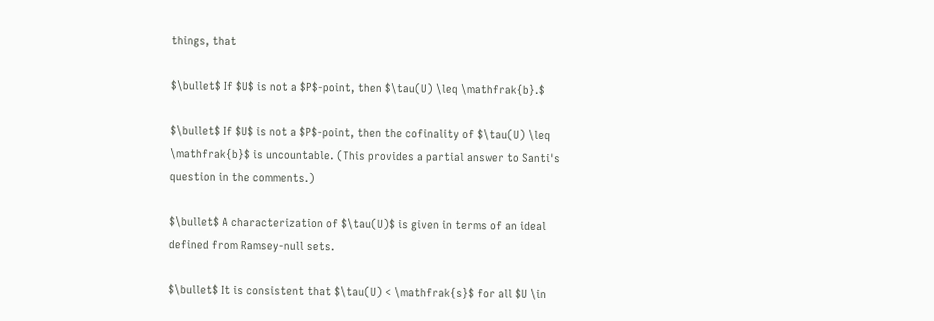things, that

$\bullet$ If $U$ is not a $P$-point, then $\tau(U) \leq \mathfrak{b}.$

$\bullet$ If $U$ is not a $P$-point, then the cofinality of $\tau(U) \leq \mathfrak{b}$ is uncountable. (This provides a partial answer to Santi's question in the comments.)

$\bullet$ A characterization of $\tau(U)$ is given in terms of an ideal defined from Ramsey-null sets.

$\bullet$ It is consistent that $\tau(U) < \mathfrak{s}$ for all $U \in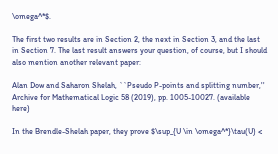\omega^*$.

The first two results are in Section 2, the next in Section 3, and the last in Section 7. The last result answers your question, of course, but I should also mention another relevant paper:

Alan Dow and Saharon Shelah, ``Pseudo P-points and splitting number,'' Archive for Mathematical Logic 58 (2019), pp. 1005-10027. (available here)

In the Brendle-Shelah paper, they prove $\sup_{U \in \omega^*}\tau(U) <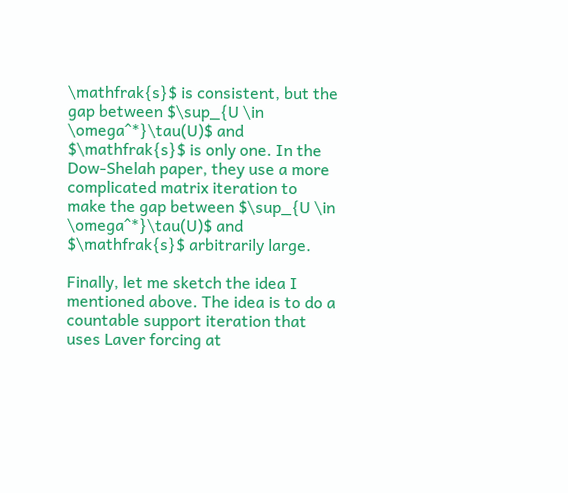\mathfrak{s}$ is consistent, but the gap between $\sup_{U \in \omega^*}\tau(U)$ and $\mathfrak{s}$ is only one. In the Dow-Shelah paper, they use a more complicated matrix iteration to make the gap between $\sup_{U \in \omega^*}\tau(U)$ and $\mathfrak{s}$ arbitrarily large.

Finally, let me sketch the idea I mentioned above. The idea is to do a countable support iteration that uses Laver forcing at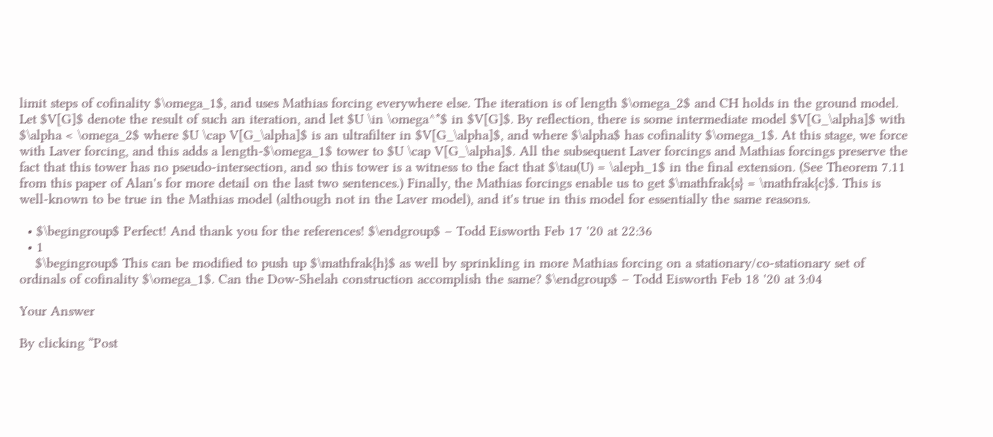limit steps of cofinality $\omega_1$, and uses Mathias forcing everywhere else. The iteration is of length $\omega_2$ and CH holds in the ground model. Let $V[G]$ denote the result of such an iteration, and let $U \in \omega^*$ in $V[G]$. By reflection, there is some intermediate model $V[G_\alpha]$ with $\alpha < \omega_2$ where $U \cap V[G_\alpha]$ is an ultrafilter in $V[G_\alpha]$, and where $\alpha$ has cofinality $\omega_1$. At this stage, we force with Laver forcing, and this adds a length-$\omega_1$ tower to $U \cap V[G_\alpha]$. All the subsequent Laver forcings and Mathias forcings preserve the fact that this tower has no pseudo-intersection, and so this tower is a witness to the fact that $\tau(U) = \aleph_1$ in the final extension. (See Theorem 7.11 from this paper of Alan's for more detail on the last two sentences.) Finally, the Mathias forcings enable us to get $\mathfrak{s} = \mathfrak{c}$. This is well-known to be true in the Mathias model (although not in the Laver model), and it's true in this model for essentially the same reasons.

  • $\begingroup$ Perfect! And thank you for the references! $\endgroup$ – Todd Eisworth Feb 17 '20 at 22:36
  • 1
    $\begingroup$ This can be modified to push up $\mathfrak{h}$ as well by sprinkling in more Mathias forcing on a stationary/co-stationary set of ordinals of cofinality $\omega_1$. Can the Dow-Shelah construction accomplish the same? $\endgroup$ – Todd Eisworth Feb 18 '20 at 3:04

Your Answer

By clicking “Post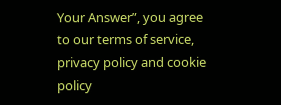Your Answer”, you agree to our terms of service, privacy policy and cookie policy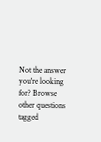Not the answer you're looking for? Browse other questions tagged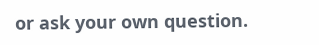or ask your own question.